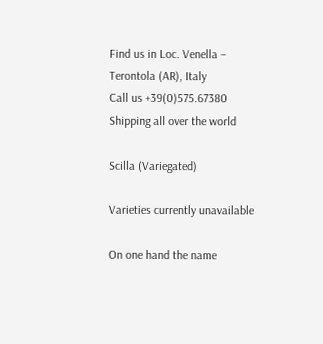Find us in Loc. Venella – Terontola (AR), Italy
Call us +39(0)575.67380
Shipping all over the world

Scilla (Variegated)

Varieties currently unavailable

On one hand the name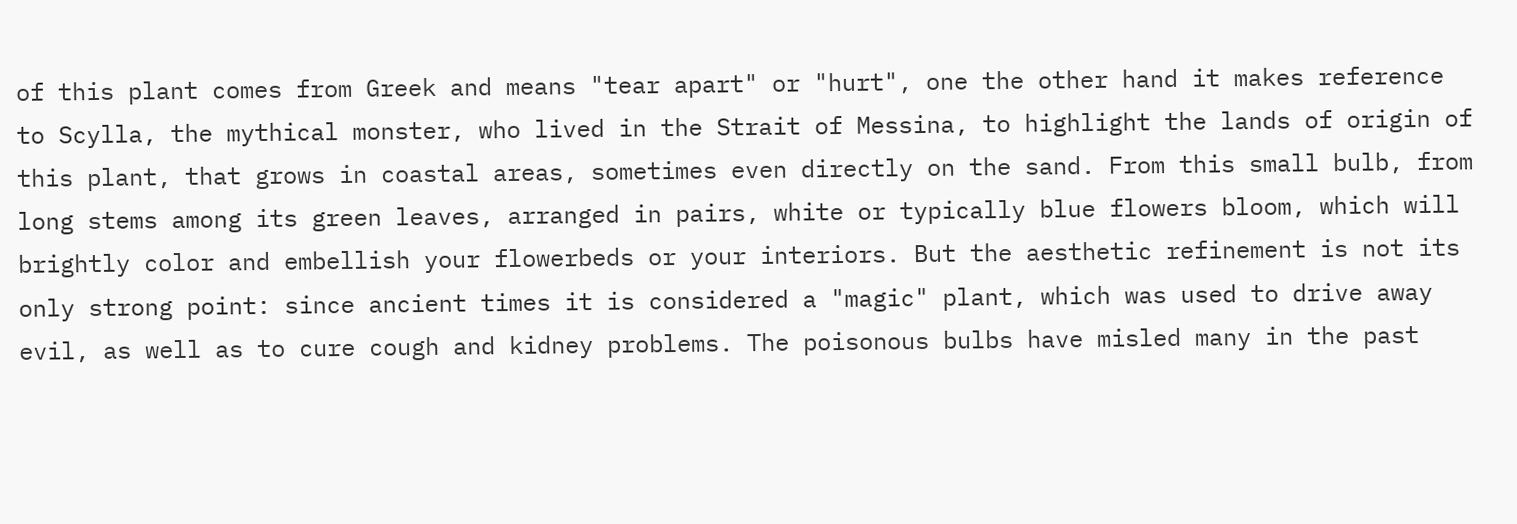of this plant comes from Greek and means "tear apart" or "hurt", one the other hand it makes reference to Scylla, the mythical monster, who lived in the Strait of Messina, to highlight the lands of origin of this plant, that grows in coastal areas, sometimes even directly on the sand. From this small bulb, from long stems among its green leaves, arranged in pairs, white or typically blue flowers bloom, which will brightly color and embellish your flowerbeds or your interiors. But the aesthetic refinement is not its only strong point: since ancient times it is considered a "magic" plant, which was used to drive away evil, as well as to cure cough and kidney problems. The poisonous bulbs have misled many in the past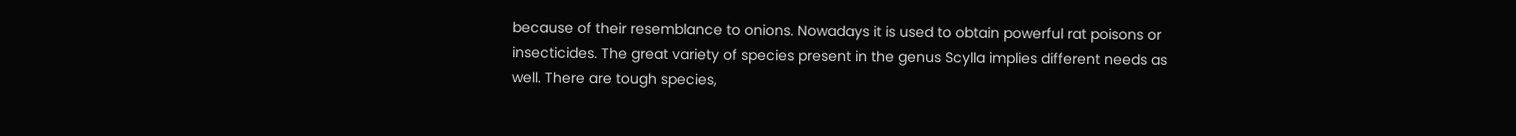because of their resemblance to onions. Nowadays it is used to obtain powerful rat poisons or insecticides. The great variety of species present in the genus Scylla implies different needs as well. There are tough species,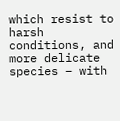which resist to harsh conditions, and more delicate species – with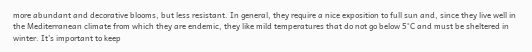more abundant and decorative blooms, but less resistant. In general, they require a nice exposition to full sun and, since they live well in the Mediterranean climate from which they are endemic, they like mild temperatures that do not go below 5°C and must be sheltered in winter. It’s important to keep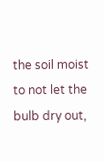the soil moist to not let the bulb dry out,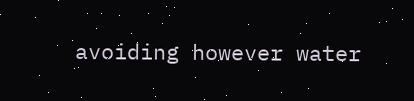avoiding however water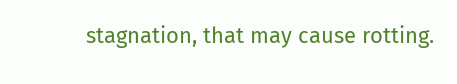stagnation, that may cause rotting.